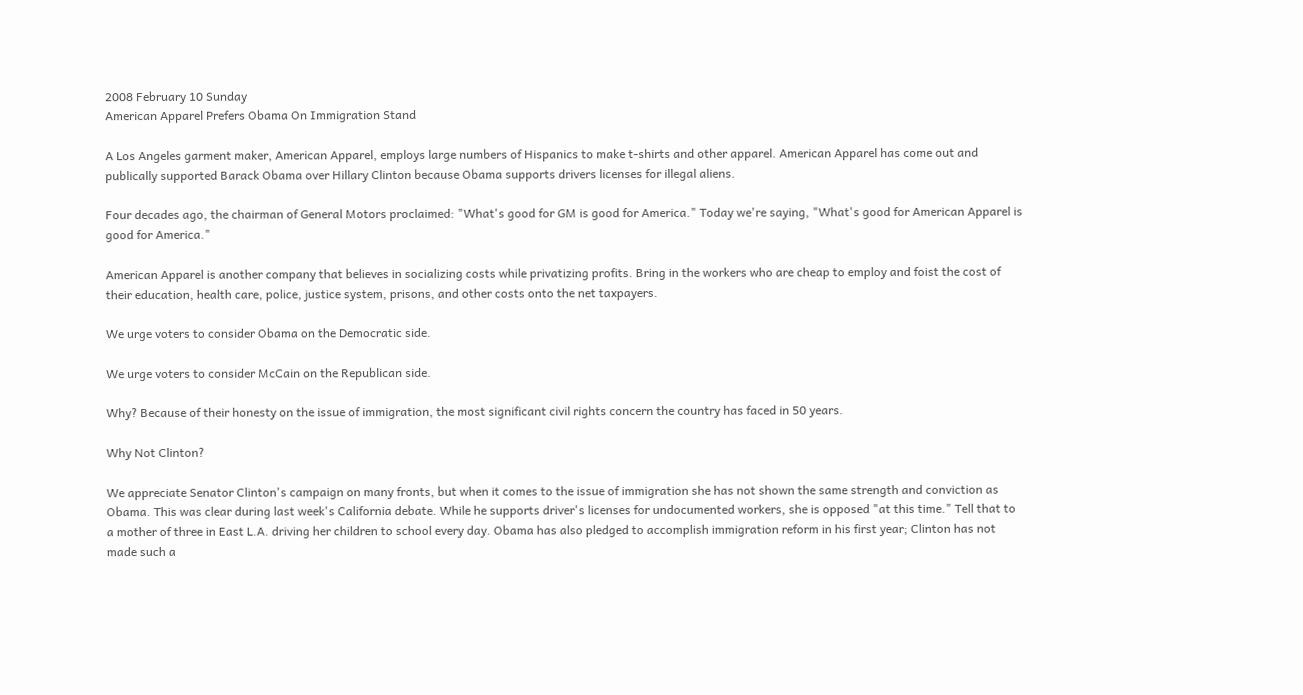2008 February 10 Sunday
American Apparel Prefers Obama On Immigration Stand

A Los Angeles garment maker, American Apparel, employs large numbers of Hispanics to make t-shirts and other apparel. American Apparel has come out and publically supported Barack Obama over Hillary Clinton because Obama supports drivers licenses for illegal aliens.

Four decades ago, the chairman of General Motors proclaimed: "What's good for GM is good for America." Today we're saying, "What's good for American Apparel is good for America."

American Apparel is another company that believes in socializing costs while privatizing profits. Bring in the workers who are cheap to employ and foist the cost of their education, health care, police, justice system, prisons, and other costs onto the net taxpayers.

We urge voters to consider Obama on the Democratic side.

We urge voters to consider McCain on the Republican side.

Why? Because of their honesty on the issue of immigration, the most significant civil rights concern the country has faced in 50 years.

Why Not Clinton?

We appreciate Senator Clinton's campaign on many fronts, but when it comes to the issue of immigration she has not shown the same strength and conviction as Obama. This was clear during last week's California debate. While he supports driver's licenses for undocumented workers, she is opposed "at this time." Tell that to a mother of three in East L.A. driving her children to school every day. Obama has also pledged to accomplish immigration reform in his first year; Clinton has not made such a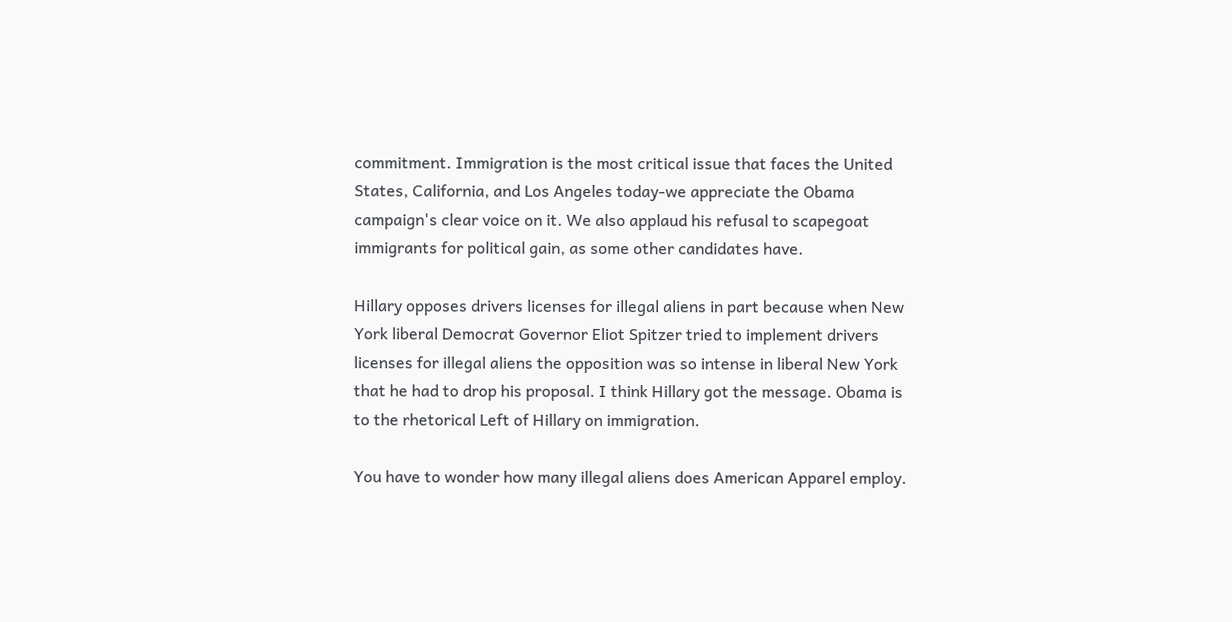commitment. Immigration is the most critical issue that faces the United States, California, and Los Angeles today-we appreciate the Obama campaign's clear voice on it. We also applaud his refusal to scapegoat immigrants for political gain, as some other candidates have.

Hillary opposes drivers licenses for illegal aliens in part because when New York liberal Democrat Governor Eliot Spitzer tried to implement drivers licenses for illegal aliens the opposition was so intense in liberal New York that he had to drop his proposal. I think Hillary got the message. Obama is to the rhetorical Left of Hillary on immigration.

You have to wonder how many illegal aliens does American Apparel employ.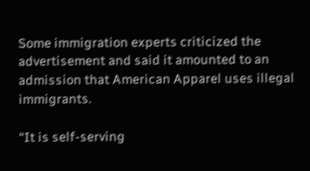Some immigration experts criticized the advertisement and said it amounted to an admission that American Apparel uses illegal immigrants.

“It is self-serving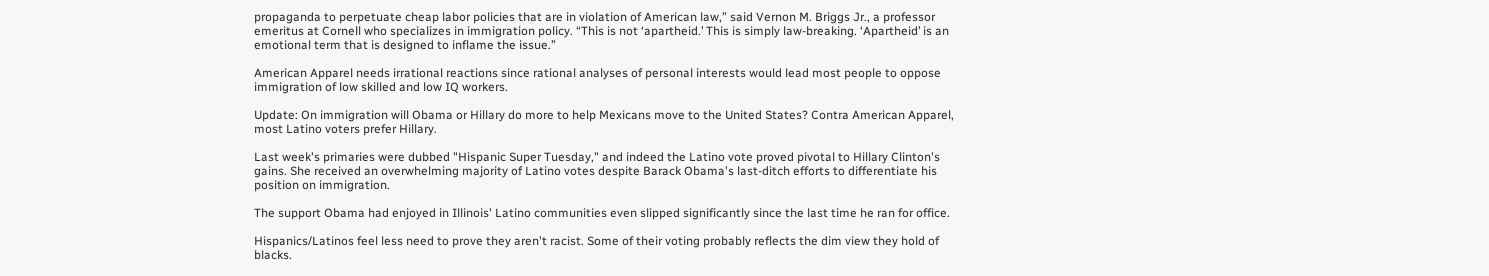propaganda to perpetuate cheap labor policies that are in violation of American law,” said Vernon M. Briggs Jr., a professor emeritus at Cornell who specializes in immigration policy. “This is not ‘apartheid.’ This is simply law-breaking. ‘Apartheid’ is an emotional term that is designed to inflame the issue.”

American Apparel needs irrational reactions since rational analyses of personal interests would lead most people to oppose immigration of low skilled and low IQ workers.

Update: On immigration will Obama or Hillary do more to help Mexicans move to the United States? Contra American Apparel, most Latino voters prefer Hillary.

Last week's primaries were dubbed "Hispanic Super Tuesday," and indeed the Latino vote proved pivotal to Hillary Clinton's gains. She received an overwhelming majority of Latino votes despite Barack Obama's last-ditch efforts to differentiate his position on immigration.

The support Obama had enjoyed in Illinois' Latino communities even slipped significantly since the last time he ran for office.

Hispanics/Latinos feel less need to prove they aren't racist. Some of their voting probably reflects the dim view they hold of blacks.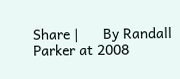Share |      By Randall Parker at 2008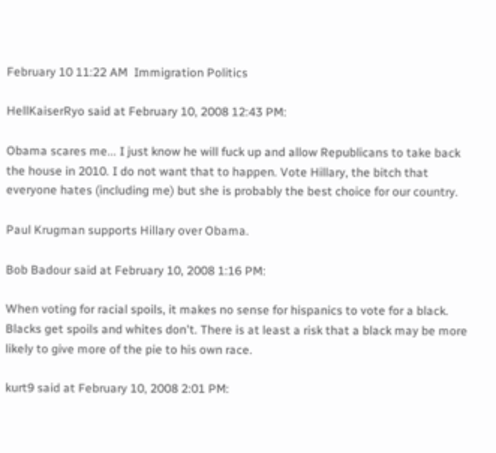February 10 11:22 AM  Immigration Politics

HellKaiserRyo said at February 10, 2008 12:43 PM:

Obama scares me... I just know he will fuck up and allow Republicans to take back the house in 2010. I do not want that to happen. Vote Hillary, the bitch that everyone hates (including me) but she is probably the best choice for our country.

Paul Krugman supports Hillary over Obama.

Bob Badour said at February 10, 2008 1:16 PM:

When voting for racial spoils, it makes no sense for hispanics to vote for a black. Blacks get spoils and whites don't. There is at least a risk that a black may be more likely to give more of the pie to his own race.

kurt9 said at February 10, 2008 2:01 PM: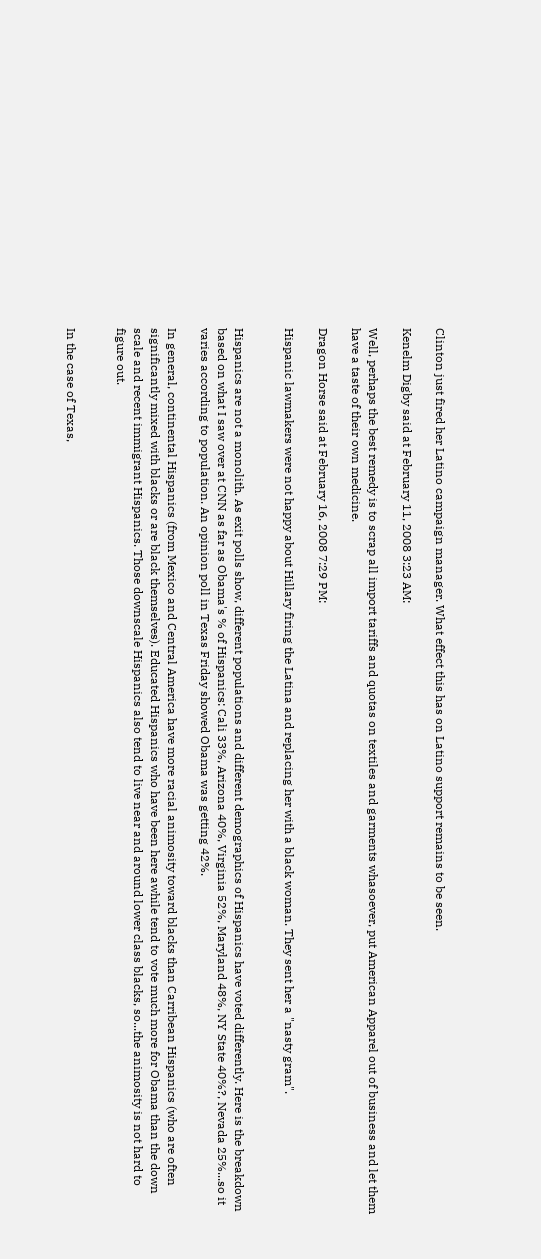Clinton just fired her Latino campaign manager. What effect this has on Latino support remains to be seen.

Kenelm Digby said at February 11, 2008 3:23 AM:

Well, perhaps the best remedy is to scrap all import tariffs and quotas on textiles and garments whasoever, put American Apparel out of business and let them have a taste of their own medicine.

Dragon Horse said at February 16, 2008 7:29 PM:

Hispanic lawmakers were not happy about Hillary firing the Latina and replacing her with a black woman. They sent her a "nasty gram".


Hispanics are not a monolith. As exit polls show, different populations and different demographics of Hispanics have voted differently. Here is the breakdown based on what I saw over at CNN as far as Obama's % of Hispanics: Cali 33%, Arizona 40%, Virginia 52%, Maryland 48%, NY State 40%?, Nevada 25%...so it varies according to population. An opinion poll in Texas Friday showed Obama was getting 42%.

In general, continental Hispanics (from Mexico and Central America have more racial animosity toward blacks than Carribean Hispanics (who are often significantly mixed with blacks or are black themselves). Educated Hispanics who have been here awhile tend to vote much more for Obama than the down scale and recent immigrant Hispanics. Those downscale Hispanics also tend to live near and around lower class blacks, so...the animosity is not hard to figure out.


In the case of Texas,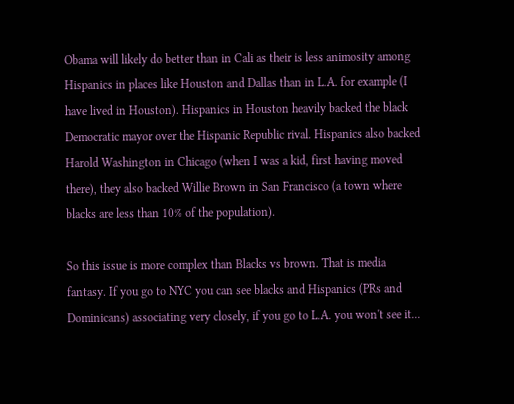Obama will likely do better than in Cali as their is less animosity among Hispanics in places like Houston and Dallas than in L.A. for example (I have lived in Houston). Hispanics in Houston heavily backed the black Democratic mayor over the Hispanic Republic rival. Hispanics also backed Harold Washington in Chicago (when I was a kid, first having moved there), they also backed Willie Brown in San Francisco (a town where blacks are less than 10% of the population).

So this issue is more complex than Blacks vs brown. That is media fantasy. If you go to NYC you can see blacks and Hispanics (PRs and Dominicans) associating very closely, if you go to L.A. you won't see it...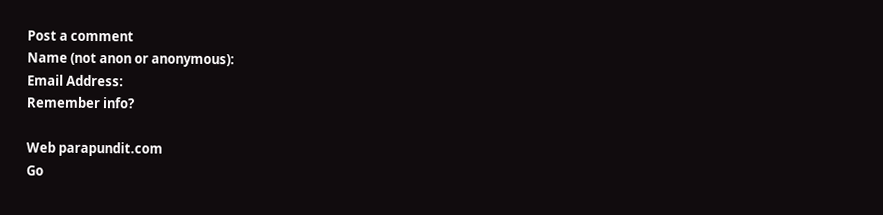Post a comment
Name (not anon or anonymous):
Email Address:
Remember info?

Web parapundit.com
Go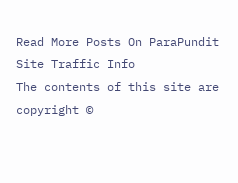Read More Posts On ParaPundit
Site Traffic Info
The contents of this site are copyright ©